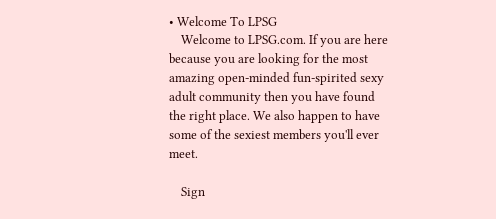• Welcome To LPSG
    Welcome to LPSG.com. If you are here because you are looking for the most amazing open-minded fun-spirited sexy adult community then you have found the right place. We also happen to have some of the sexiest members you'll ever meet.

    Sign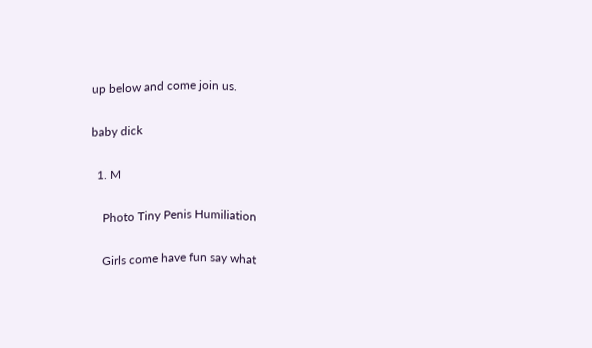up below and come join us.

baby dick

  1. M

    Photo Tiny Penis Humiliation

    Girls come have fun say what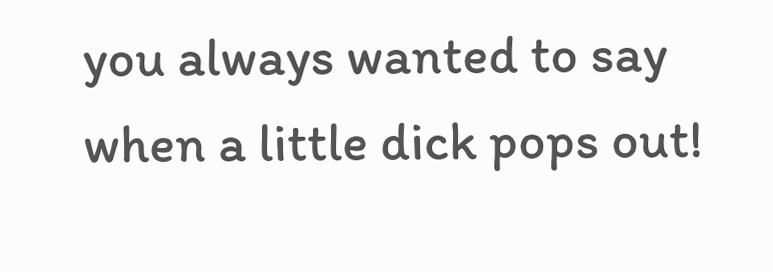you always wanted to say when a little dick pops out!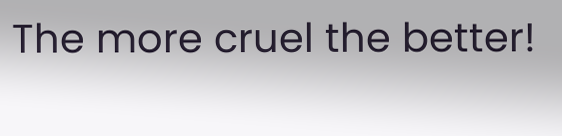The more cruel the better!